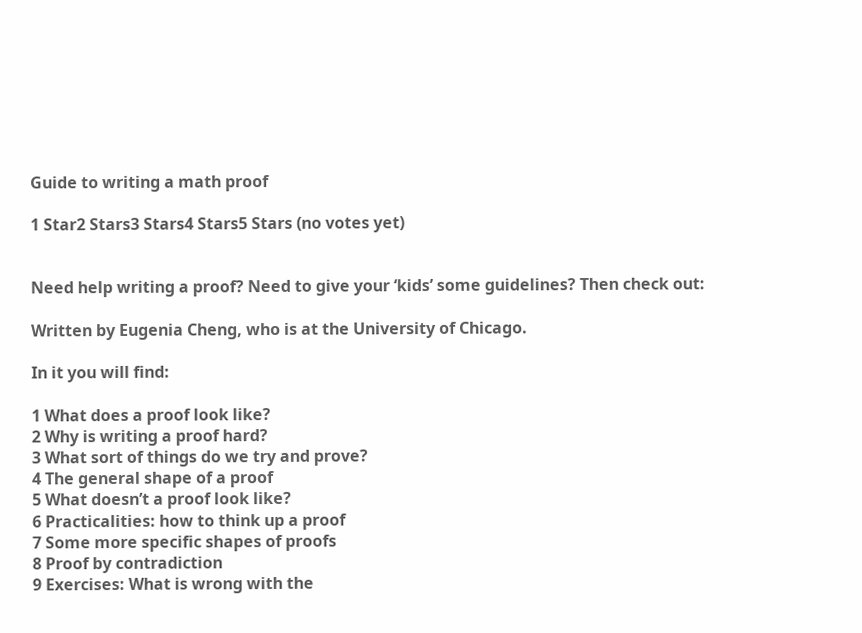Guide to writing a math proof

1 Star2 Stars3 Stars4 Stars5 Stars (no votes yet)


Need help writing a proof? Need to give your ‘kids’ some guidelines? Then check out:

Written by Eugenia Cheng, who is at the University of Chicago.

In it you will find:

1 What does a proof look like?
2 Why is writing a proof hard?
3 What sort of things do we try and prove?
4 The general shape of a proof
5 What doesn’t a proof look like?
6 Practicalities: how to think up a proof
7 Some more specific shapes of proofs
8 Proof by contradiction
9 Exercises: What is wrong with the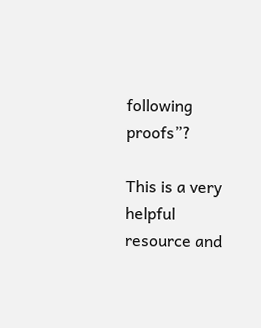following proofs”?

This is a very helpful resource and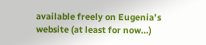available freely on Eugenia’s website (at least for now…)